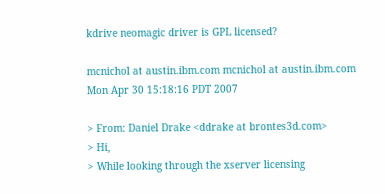kdrive neomagic driver is GPL licensed?

mcnichol at austin.ibm.com mcnichol at austin.ibm.com
Mon Apr 30 15:18:16 PDT 2007

> From: Daniel Drake <ddrake at brontes3d.com>
> Hi,
> While looking through the xserver licensing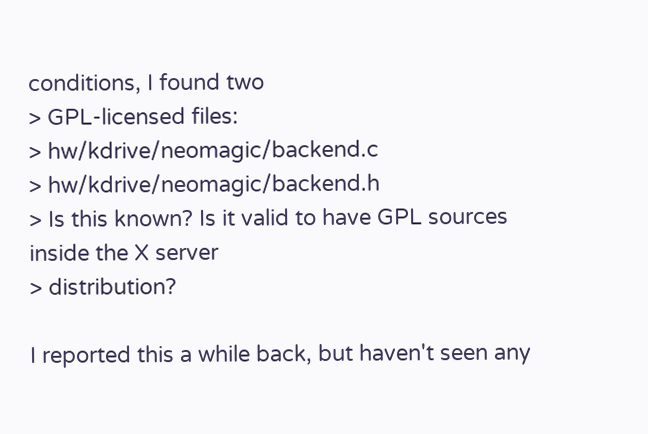conditions, I found two
> GPL-licensed files:
> hw/kdrive/neomagic/backend.c
> hw/kdrive/neomagic/backend.h
> Is this known? Is it valid to have GPL sources inside the X server
> distribution?

I reported this a while back, but haven't seen any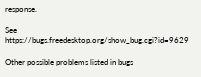response.

See https://bugs.freedesktop.org/show_bug.cgi?id=9629

Other possible problems listed in bugs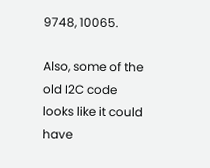9748, 10065.

Also, some of the old I2C code looks like it could have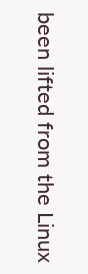been lifted from the Linux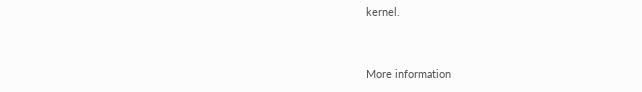kernel.


More information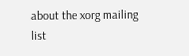about the xorg mailing list